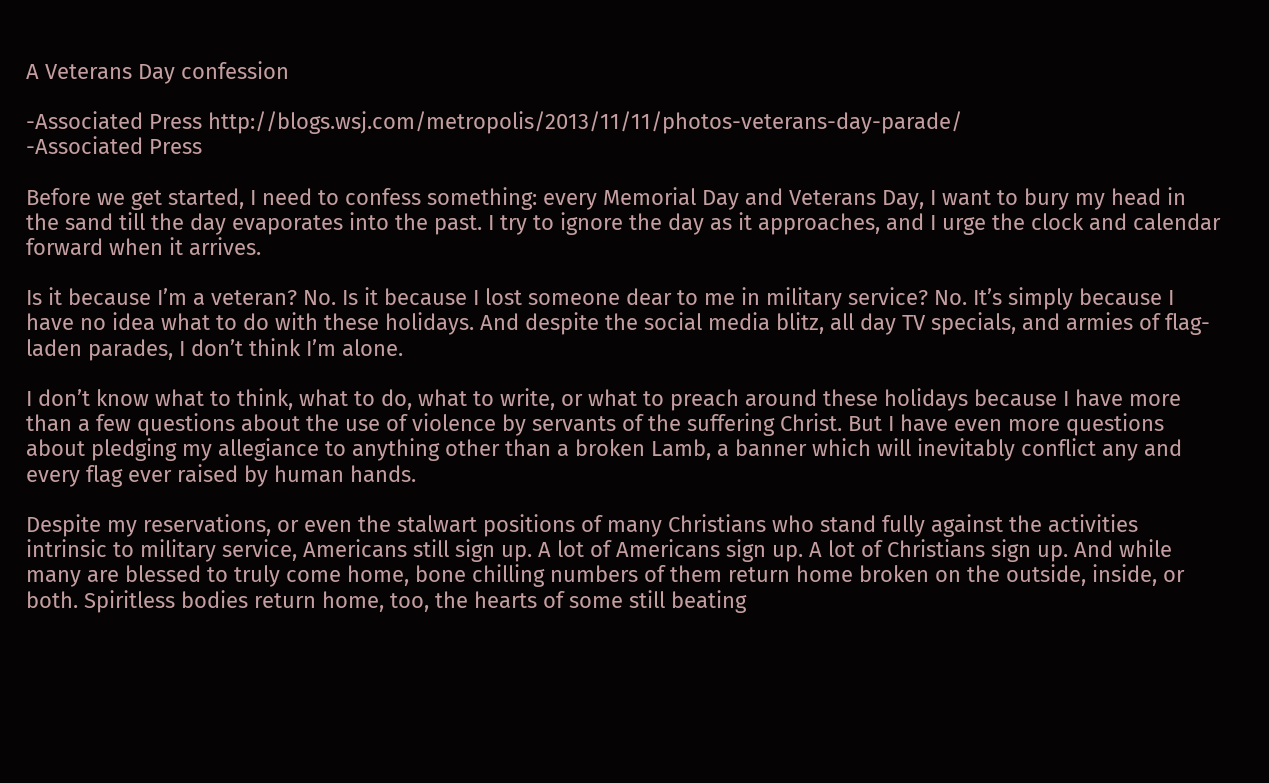A Veterans Day confession

-Associated Press http://blogs.wsj.com/metropolis/2013/11/11/photos-veterans-day-parade/
-Associated Press

Before we get started, I need to confess something: every Memorial Day and Veterans Day, I want to bury my head in the sand till the day evaporates into the past. I try to ignore the day as it approaches, and I urge the clock and calendar forward when it arrives.

Is it because I’m a veteran? No. Is it because I lost someone dear to me in military service? No. It’s simply because I have no idea what to do with these holidays. And despite the social media blitz, all day TV specials, and armies of flag-laden parades, I don’t think I’m alone.

I don’t know what to think, what to do, what to write, or what to preach around these holidays because I have more than a few questions about the use of violence by servants of the suffering Christ. But I have even more questions about pledging my allegiance to anything other than a broken Lamb, a banner which will inevitably conflict any and every flag ever raised by human hands.

Despite my reservations, or even the stalwart positions of many Christians who stand fully against the activities intrinsic to military service, Americans still sign up. A lot of Americans sign up. A lot of Christians sign up. And while many are blessed to truly come home, bone chilling numbers of them return home broken on the outside, inside, or both. Spiritless bodies return home, too, the hearts of some still beating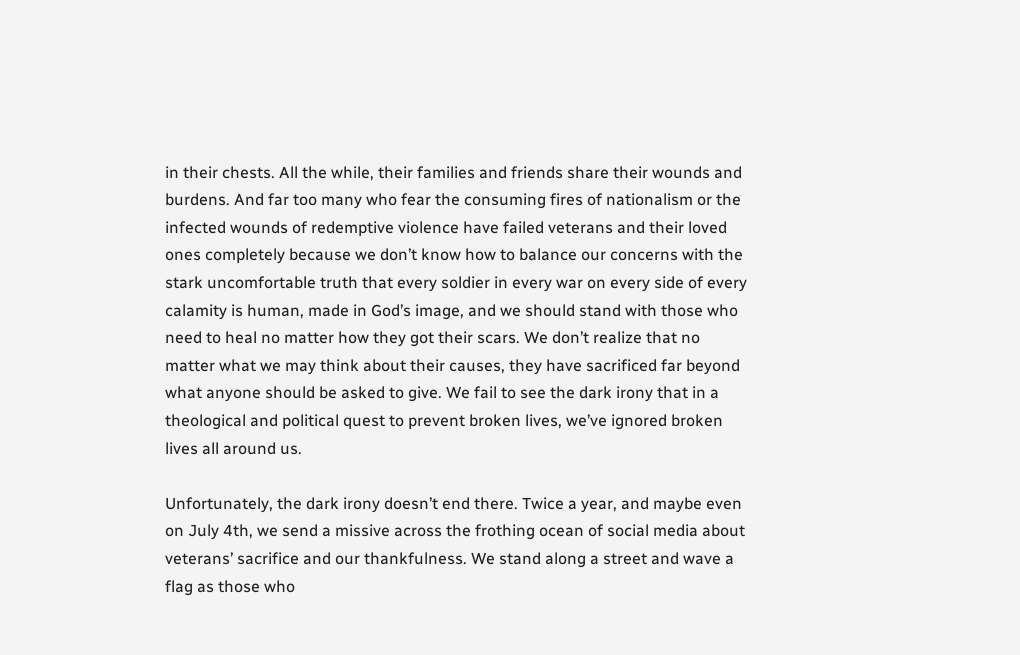in their chests. All the while, their families and friends share their wounds and burdens. And far too many who fear the consuming fires of nationalism or the infected wounds of redemptive violence have failed veterans and their loved ones completely because we don’t know how to balance our concerns with the stark uncomfortable truth that every soldier in every war on every side of every calamity is human, made in God’s image, and we should stand with those who need to heal no matter how they got their scars. We don’t realize that no matter what we may think about their causes, they have sacrificed far beyond what anyone should be asked to give. We fail to see the dark irony that in a theological and political quest to prevent broken lives, we’ve ignored broken lives all around us.

Unfortunately, the dark irony doesn’t end there. Twice a year, and maybe even on July 4th, we send a missive across the frothing ocean of social media about veterans’ sacrifice and our thankfulness. We stand along a street and wave a flag as those who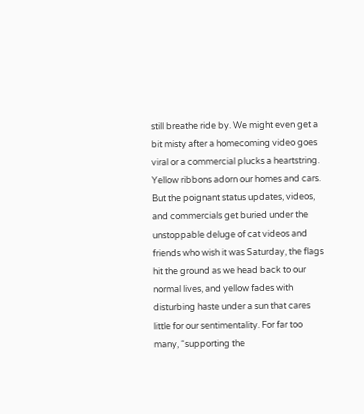still breathe ride by. We might even get a bit misty after a homecoming video goes viral or a commercial plucks a heartstring. Yellow ribbons adorn our homes and cars. But the poignant status updates, videos, and commercials get buried under the unstoppable deluge of cat videos and friends who wish it was Saturday, the flags hit the ground as we head back to our normal lives, and yellow fades with disturbing haste under a sun that cares little for our sentimentality. For far too many, “supporting the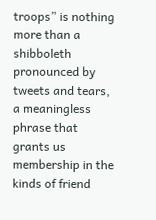troops” is nothing more than a shibboleth pronounced by tweets and tears, a meaningless phrase that grants us membership in the kinds of friend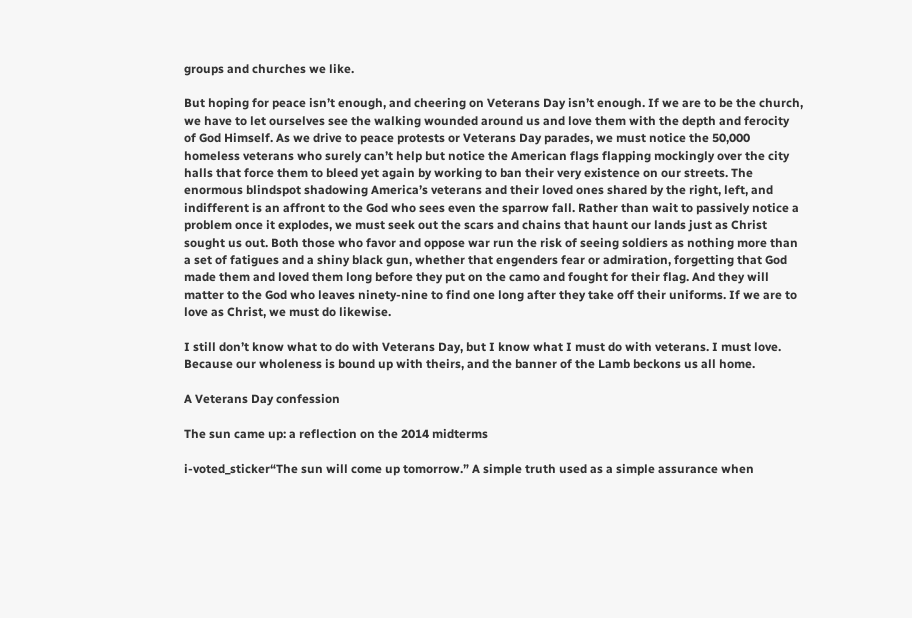groups and churches we like.

But hoping for peace isn’t enough, and cheering on Veterans Day isn’t enough. If we are to be the church, we have to let ourselves see the walking wounded around us and love them with the depth and ferocity of God Himself. As we drive to peace protests or Veterans Day parades, we must notice the 50,000 homeless veterans who surely can’t help but notice the American flags flapping mockingly over the city halls that force them to bleed yet again by working to ban their very existence on our streets. The enormous blindspot shadowing America’s veterans and their loved ones shared by the right, left, and indifferent is an affront to the God who sees even the sparrow fall. Rather than wait to passively notice a problem once it explodes, we must seek out the scars and chains that haunt our lands just as Christ sought us out. Both those who favor and oppose war run the risk of seeing soldiers as nothing more than a set of fatigues and a shiny black gun, whether that engenders fear or admiration, forgetting that God made them and loved them long before they put on the camo and fought for their flag. And they will matter to the God who leaves ninety-nine to find one long after they take off their uniforms. If we are to love as Christ, we must do likewise.

I still don’t know what to do with Veterans Day, but I know what I must do with veterans. I must love. Because our wholeness is bound up with theirs, and the banner of the Lamb beckons us all home.

A Veterans Day confession

The sun came up: a reflection on the 2014 midterms

i-voted_sticker“The sun will come up tomorrow.” A simple truth used as a simple assurance when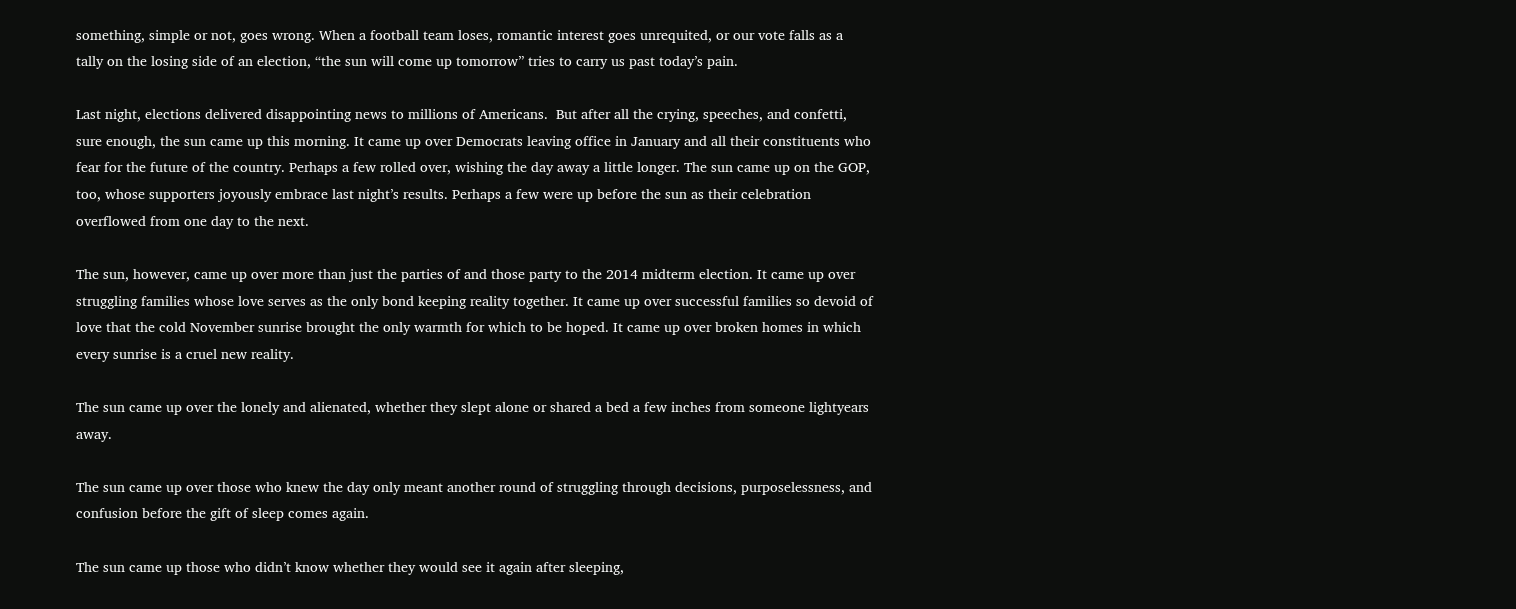something, simple or not, goes wrong. When a football team loses, romantic interest goes unrequited, or our vote falls as a tally on the losing side of an election, “the sun will come up tomorrow” tries to carry us past today’s pain.

Last night, elections delivered disappointing news to millions of Americans.  But after all the crying, speeches, and confetti, sure enough, the sun came up this morning. It came up over Democrats leaving office in January and all their constituents who fear for the future of the country. Perhaps a few rolled over, wishing the day away a little longer. The sun came up on the GOP, too, whose supporters joyously embrace last night’s results. Perhaps a few were up before the sun as their celebration overflowed from one day to the next.

The sun, however, came up over more than just the parties of and those party to the 2014 midterm election. It came up over struggling families whose love serves as the only bond keeping reality together. It came up over successful families so devoid of love that the cold November sunrise brought the only warmth for which to be hoped. It came up over broken homes in which every sunrise is a cruel new reality.

The sun came up over the lonely and alienated, whether they slept alone or shared a bed a few inches from someone lightyears away.

The sun came up over those who knew the day only meant another round of struggling through decisions, purposelessness, and confusion before the gift of sleep comes again.

The sun came up those who didn’t know whether they would see it again after sleeping,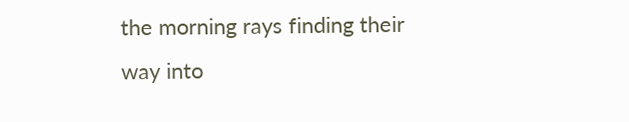the morning rays finding their way into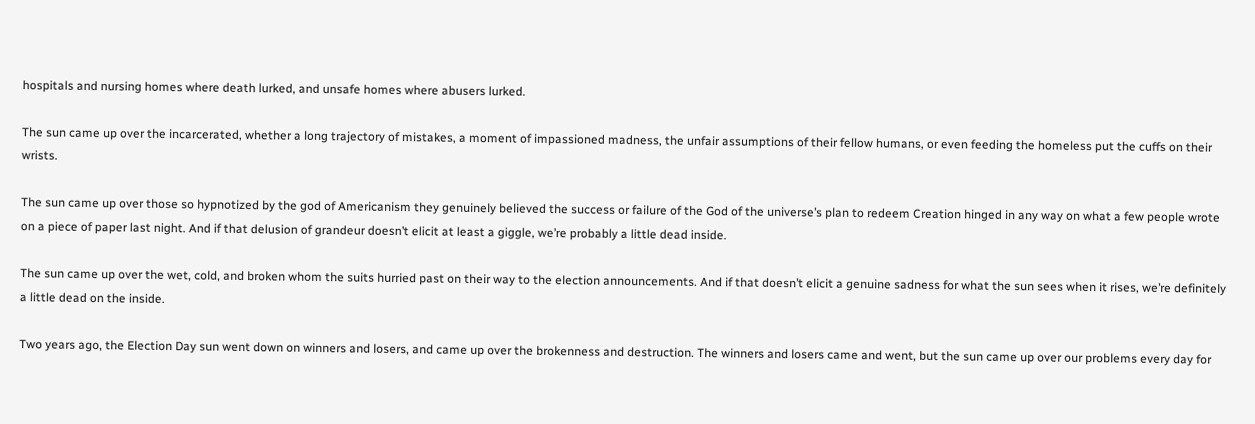hospitals and nursing homes where death lurked, and unsafe homes where abusers lurked.

The sun came up over the incarcerated, whether a long trajectory of mistakes, a moment of impassioned madness, the unfair assumptions of their fellow humans, or even feeding the homeless put the cuffs on their wrists.

The sun came up over those so hypnotized by the god of Americanism they genuinely believed the success or failure of the God of the universe’s plan to redeem Creation hinged in any way on what a few people wrote on a piece of paper last night. And if that delusion of grandeur doesn’t elicit at least a giggle, we’re probably a little dead inside.

The sun came up over the wet, cold, and broken whom the suits hurried past on their way to the election announcements. And if that doesn’t elicit a genuine sadness for what the sun sees when it rises, we’re definitely a little dead on the inside.

Two years ago, the Election Day sun went down on winners and losers, and came up over the brokenness and destruction. The winners and losers came and went, but the sun came up over our problems every day for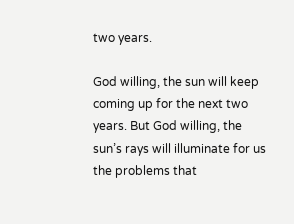two years.

God willing, the sun will keep coming up for the next two years. But God willing, the sun’s rays will illuminate for us the problems that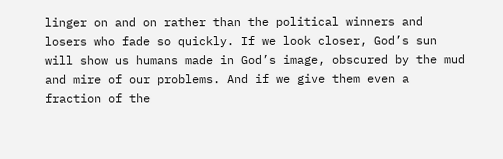linger on and on rather than the political winners and losers who fade so quickly. If we look closer, God’s sun will show us humans made in God’s image, obscured by the mud and mire of our problems. And if we give them even a fraction of the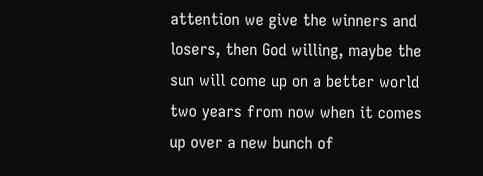attention we give the winners and losers, then God willing, maybe the sun will come up on a better world two years from now when it comes up over a new bunch of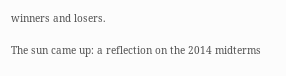winners and losers.

The sun came up: a reflection on the 2014 midterms